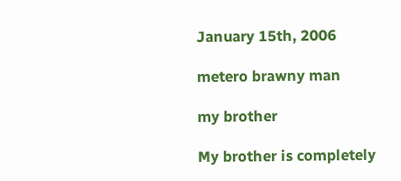January 15th, 2006

metero brawny man

my brother

My brother is completely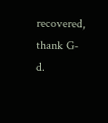recovered, thank G-d.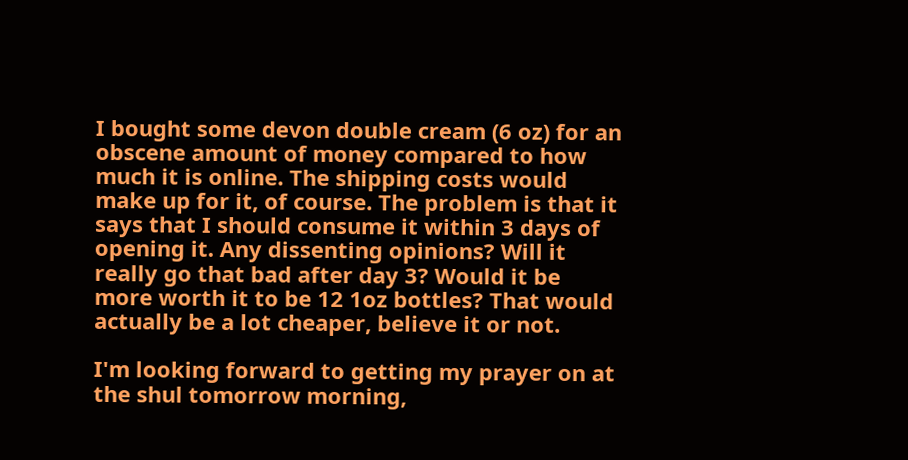I bought some devon double cream (6 oz) for an obscene amount of money compared to how much it is online. The shipping costs would make up for it, of course. The problem is that it says that I should consume it within 3 days of opening it. Any dissenting opinions? Will it really go that bad after day 3? Would it be more worth it to be 12 1oz bottles? That would actually be a lot cheaper, believe it or not.

I'm looking forward to getting my prayer on at the shul tomorrow morning,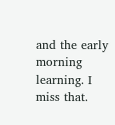and the early morning learning. I miss that.